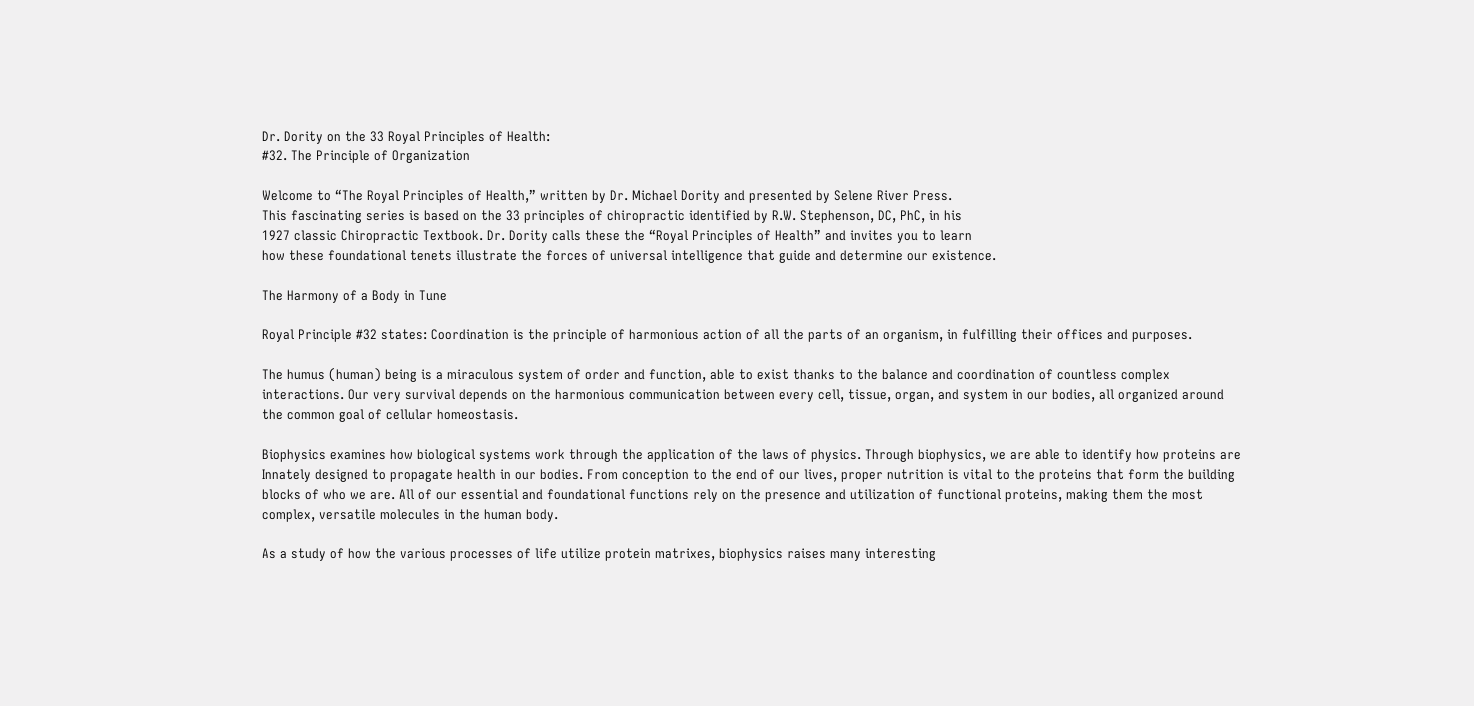Dr. Dority on the 33 Royal Principles of Health:
#32. The Principle of Organization

Welcome to “The Royal Principles of Health,” written by Dr. Michael Dority and presented by Selene River Press.
This fascinating series is based on the 33 principles of chiropractic identified by R.W. Stephenson, DC, PhC, in his
1927 classic Chiropractic Textbook. Dr. Dority calls these the “Royal Principles of Health” and invites you to learn
how these foundational tenets illustrate the forces of universal intelligence that guide and determine our existence.

The Harmony of a Body in Tune

Royal Principle #32 states: Coordination is the principle of harmonious action of all the parts of an organism, in fulfilling their offices and purposes.

The humus (human) being is a miraculous system of order and function, able to exist thanks to the balance and coordination of countless complex interactions. Our very survival depends on the harmonious communication between every cell, tissue, organ, and system in our bodies, all organized around the common goal of cellular homeostasis.

Biophysics examines how biological systems work through the application of the laws of physics. Through biophysics, we are able to identify how proteins are Innately designed to propagate health in our bodies. From conception to the end of our lives, proper nutrition is vital to the proteins that form the building blocks of who we are. All of our essential and foundational functions rely on the presence and utilization of functional proteins, making them the most complex, versatile molecules in the human body.

As a study of how the various processes of life utilize protein matrixes, biophysics raises many interesting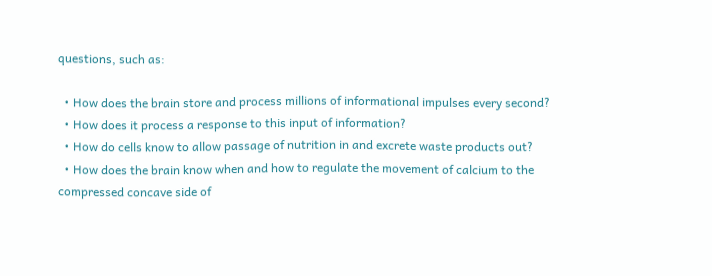questions, such as:

  • How does the brain store and process millions of informational impulses every second?
  • How does it process a response to this input of information?
  • How do cells know to allow passage of nutrition in and excrete waste products out?
  • How does the brain know when and how to regulate the movement of calcium to the compressed concave side of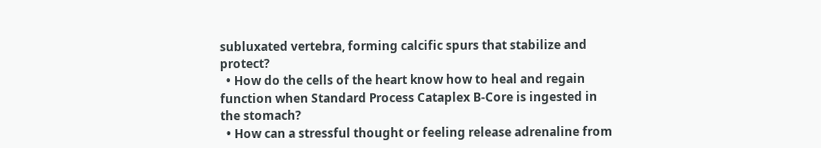subluxated vertebra, forming calcific spurs that stabilize and protect?
  • How do the cells of the heart know how to heal and regain function when Standard Process Cataplex B-Core is ingested in the stomach?
  • How can a stressful thought or feeling release adrenaline from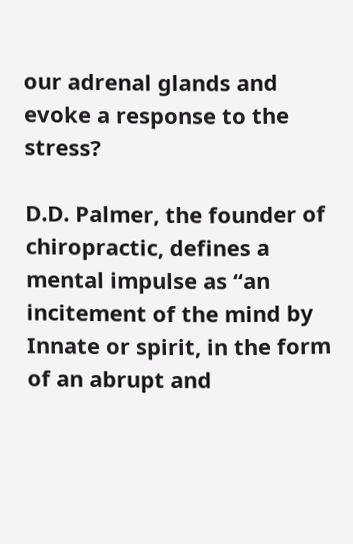our adrenal glands and evoke a response to the stress?

D.D. Palmer, the founder of chiropractic, defines a mental impulse as “an incitement of the mind by Innate or spirit, in the form of an abrupt and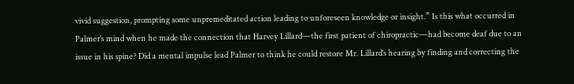vivid suggestion, prompting some unpremeditated action leading to unforeseen knowledge or insight.” Is this what occurred in Palmer’s mind when he made the connection that Harvey Lillard—the first patient of chiropractic—had become deaf due to an issue in his spine? Did a mental impulse lead Palmer to think he could restore Mr. Lillard’s hearing by finding and correcting the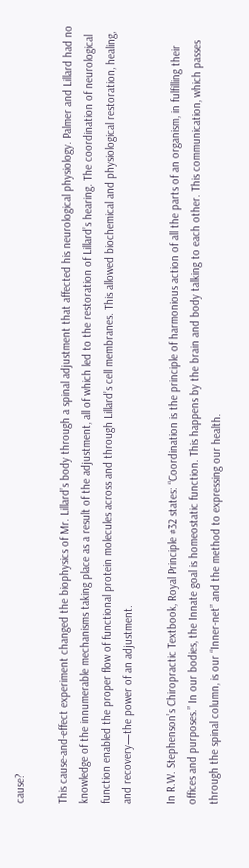cause?

This cause-and-effect experiment changed the biophysics of Mr. Lillard’s body through a spinal adjustment that affected his neurological physiology. Palmer and Lillard had no knowledge of the innumerable mechanisms taking place as a result of the adjustment, all of which led to the restoration of Lillard’s hearing. The coordination of neurological function enabled the proper flow of functional protein molecules across and through Lillard’s cell membranes. This allowed biochemical and physiological restoration, healing, and recovery—the power of an adjustment.

In R.W. Stephenson’s Chiropractic Textbook, Royal Principle #32 states: “Coordination is the principle of harmonious action of all the parts of an organism, in fulfilling their offices and purposes.” In our bodies, the Innate goal is homeostatic function. This happens by the brain and body talking to each other. This communication, which passes through the spinal column, is our “Inner-net” and the method to expressing our health.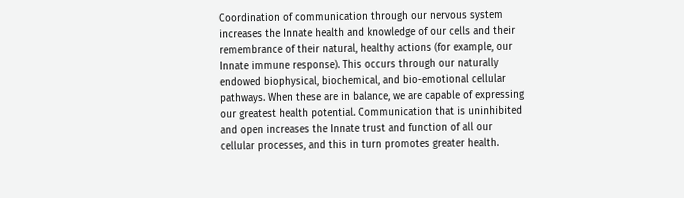Coordination of communication through our nervous system increases the Innate health and knowledge of our cells and their remembrance of their natural, healthy actions (for example, our Innate immune response). This occurs through our naturally endowed biophysical, biochemical, and bio-emotional cellular pathways. When these are in balance, we are capable of expressing our greatest health potential. Communication that is uninhibited and open increases the Innate trust and function of all our cellular processes, and this in turn promotes greater health.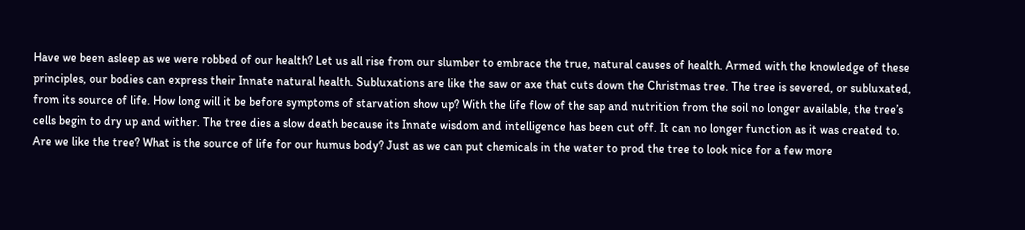Have we been asleep as we were robbed of our health? Let us all rise from our slumber to embrace the true, natural causes of health. Armed with the knowledge of these principles, our bodies can express their Innate natural health. Subluxations are like the saw or axe that cuts down the Christmas tree. The tree is severed, or subluxated, from its source of life. How long will it be before symptoms of starvation show up? With the life flow of the sap and nutrition from the soil no longer available, the tree’s cells begin to dry up and wither. The tree dies a slow death because its Innate wisdom and intelligence has been cut off. It can no longer function as it was created to. Are we like the tree? What is the source of life for our humus body? Just as we can put chemicals in the water to prod the tree to look nice for a few more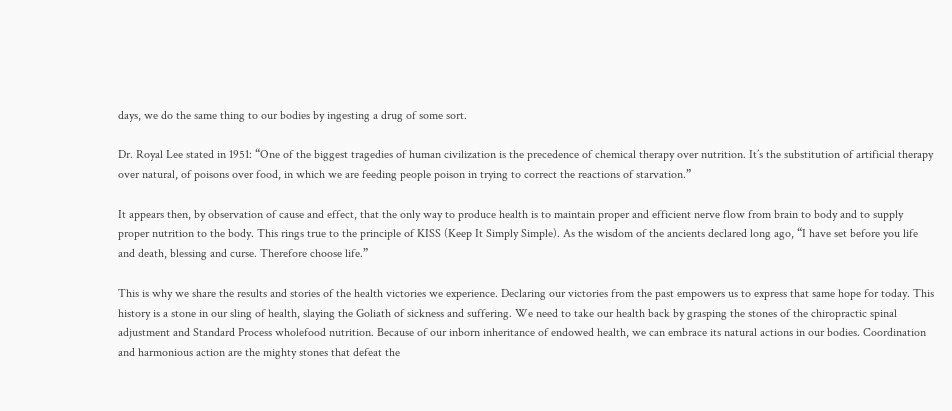days, we do the same thing to our bodies by ingesting a drug of some sort.

Dr. Royal Lee stated in 1951: “One of the biggest tragedies of human civilization is the precedence of chemical therapy over nutrition. It’s the substitution of artificial therapy over natural, of poisons over food, in which we are feeding people poison in trying to correct the reactions of starvation.”

It appears then, by observation of cause and effect, that the only way to produce health is to maintain proper and efficient nerve flow from brain to body and to supply proper nutrition to the body. This rings true to the principle of KISS (Keep It Simply Simple). As the wisdom of the ancients declared long ago, “I have set before you life and death, blessing and curse. Therefore choose life.”

This is why we share the results and stories of the health victories we experience. Declaring our victories from the past empowers us to express that same hope for today. This history is a stone in our sling of health, slaying the Goliath of sickness and suffering. We need to take our health back by grasping the stones of the chiropractic spinal adjustment and Standard Process wholefood nutrition. Because of our inborn inheritance of endowed health, we can embrace its natural actions in our bodies. Coordination and harmonious action are the mighty stones that defeat the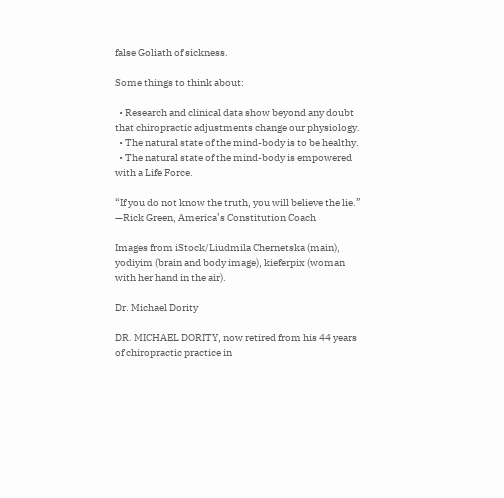false Goliath of sickness.

Some things to think about:

  • Research and clinical data show beyond any doubt that chiropractic adjustments change our physiology.
  • The natural state of the mind-body is to be healthy.
  • The natural state of the mind-body is empowered with a Life Force.

“If you do not know the truth, you will believe the lie.”
—Rick Green, America’s Constitution Coach

Images from iStock/Liudmila Chernetska (main), yodiyim (brain and body image), kieferpix (woman with her hand in the air).

Dr. Michael Dority

DR. MICHAEL DORITY, now retired from his 44 years of chiropractic practice in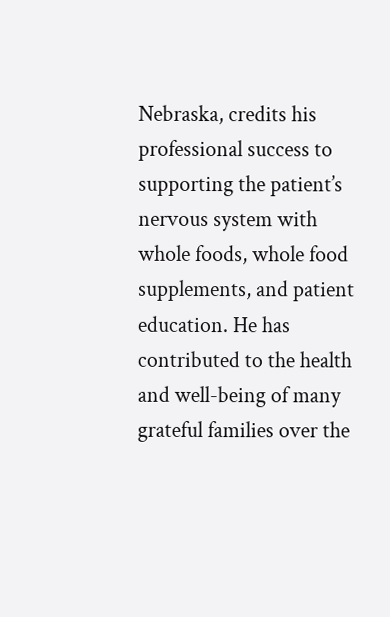Nebraska, credits his professional success to supporting the patient’s nervous system with whole foods, whole food supplements, and patient education. He has contributed to the health and well-being of many grateful families over the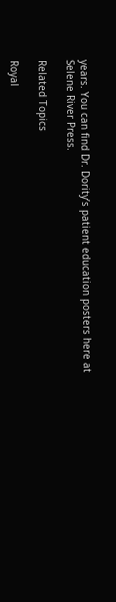years. You can find Dr. Dority’s patient education posters here at Selene River Press.

Related Topics

Royal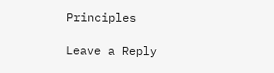Principles

Leave a Reply